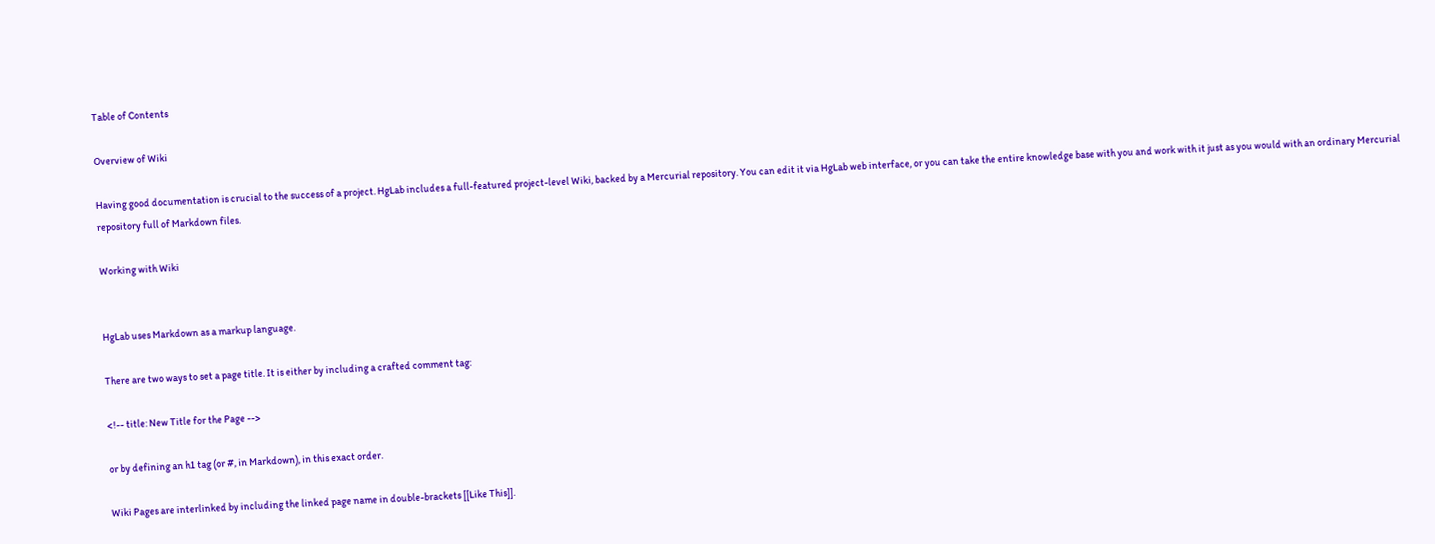Table of Contents

Overview of Wiki

Having good documentation is crucial to the success of a project. HgLab includes a full-featured project-level Wiki, backed by a Mercurial repository. You can edit it via HgLab web interface, or you can take the entire knowledge base with you and work with it just as you would with an ordinary Mercurial repository full of Markdown files.

Working with Wiki


HgLab uses Markdown as a markup language.

There are two ways to set a page title. It is either by including a crafted comment tag:

<!-- title: New Title for the Page -->

or by defining an h1 tag (or #, in Markdown), in this exact order.

Wiki Pages are interlinked by including the linked page name in double-brackets [[Like This]].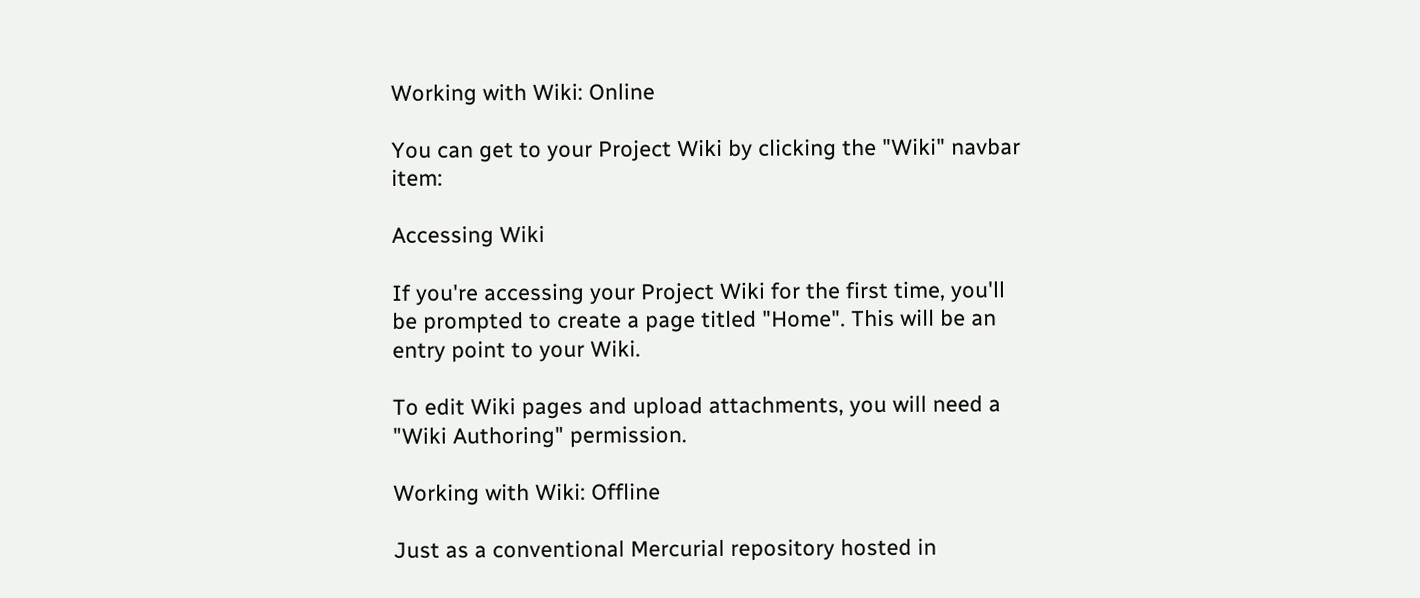Working with Wiki: Online

You can get to your Project Wiki by clicking the "Wiki" navbar item:

Accessing Wiki

If you're accessing your Project Wiki for the first time, you'll be prompted to create a page titled "Home". This will be an entry point to your Wiki.

To edit Wiki pages and upload attachments, you will need a "Wiki Authoring" permission.

Working with Wiki: Offline

Just as a conventional Mercurial repository hosted in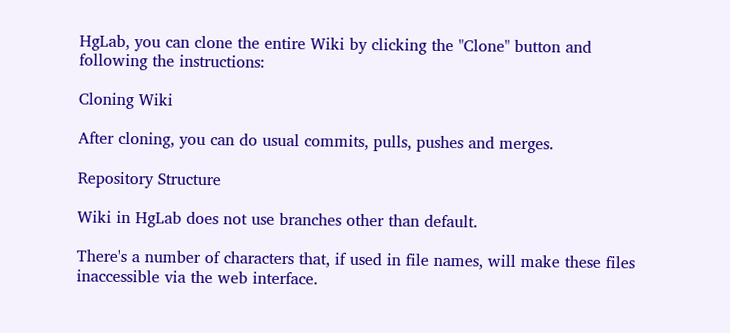HgLab, you can clone the entire Wiki by clicking the "Clone" button and following the instructions:

Cloning Wiki

After cloning, you can do usual commits, pulls, pushes and merges.

Repository Structure

Wiki in HgLab does not use branches other than default.

There's a number of characters that, if used in file names, will make these files inaccessible via the web interface.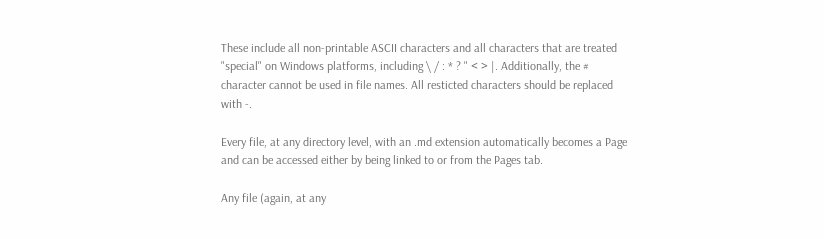These include all non-printable ASCII characters and all characters that are treated "special" on Windows platforms, including \ / : * ? " < > |. Additionally, the # character cannot be used in file names. All resticted characters should be replaced with -.

Every file, at any directory level, with an .md extension automatically becomes a Page and can be accessed either by being linked to or from the Pages tab.

Any file (again, at any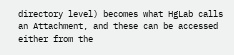directory level) becomes what HgLab calls an Attachment, and these can be accessed either from the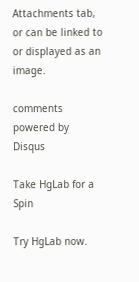Attachments tab, or can be linked to or displayed as an image.

comments powered by Disqus

Take HgLab for a Spin

Try HgLab now.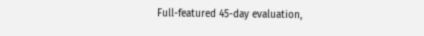Full-featured 45-day evaluation,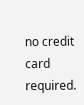no credit card required.